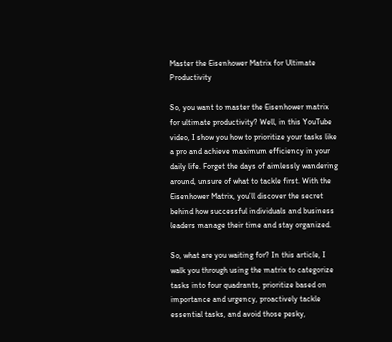Master the Eisenhower Matrix for Ultimate Productivity

So, you want to master the Eisenhower matrix for ultimate productivity? Well, in this YouTube video, I show you how to prioritize your tasks like a pro and achieve maximum efficiency in your daily life. Forget the days of aimlessly wandering around, unsure of what to tackle first. With the Eisenhower Matrix, you’ll discover the secret behind how successful individuals and business leaders manage their time and stay organized.

So, what are you waiting for? In this article, I walk you through using the matrix to categorize tasks into four quadrants, prioritize based on importance and urgency, proactively tackle essential tasks, and avoid those pesky,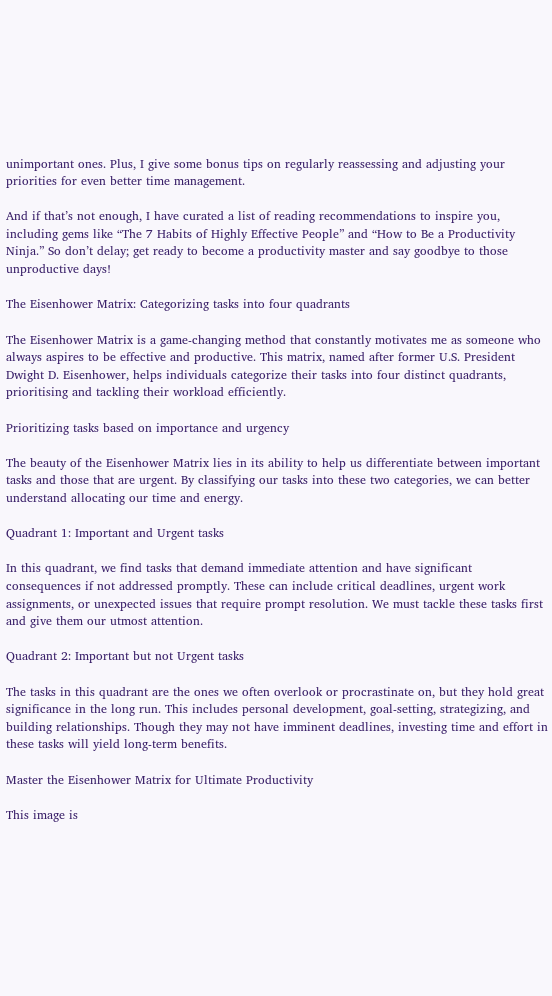unimportant ones. Plus, I give some bonus tips on regularly reassessing and adjusting your priorities for even better time management.

And if that’s not enough, I have curated a list of reading recommendations to inspire you, including gems like “The 7 Habits of Highly Effective People” and “How to Be a Productivity Ninja.” So don’t delay; get ready to become a productivity master and say goodbye to those unproductive days!

The Eisenhower Matrix: Categorizing tasks into four quadrants

The Eisenhower Matrix is a game-changing method that constantly motivates me as someone who always aspires to be effective and productive. This matrix, named after former U.S. President Dwight D. Eisenhower, helps individuals categorize their tasks into four distinct quadrants, prioritising and tackling their workload efficiently.

Prioritizing tasks based on importance and urgency

The beauty of the Eisenhower Matrix lies in its ability to help us differentiate between important tasks and those that are urgent. By classifying our tasks into these two categories, we can better understand allocating our time and energy.

Quadrant 1: Important and Urgent tasks

In this quadrant, we find tasks that demand immediate attention and have significant consequences if not addressed promptly. These can include critical deadlines, urgent work assignments, or unexpected issues that require prompt resolution. We must tackle these tasks first and give them our utmost attention.

Quadrant 2: Important but not Urgent tasks

The tasks in this quadrant are the ones we often overlook or procrastinate on, but they hold great significance in the long run. This includes personal development, goal-setting, strategizing, and building relationships. Though they may not have imminent deadlines, investing time and effort in these tasks will yield long-term benefits.

Master the Eisenhower Matrix for Ultimate Productivity

This image is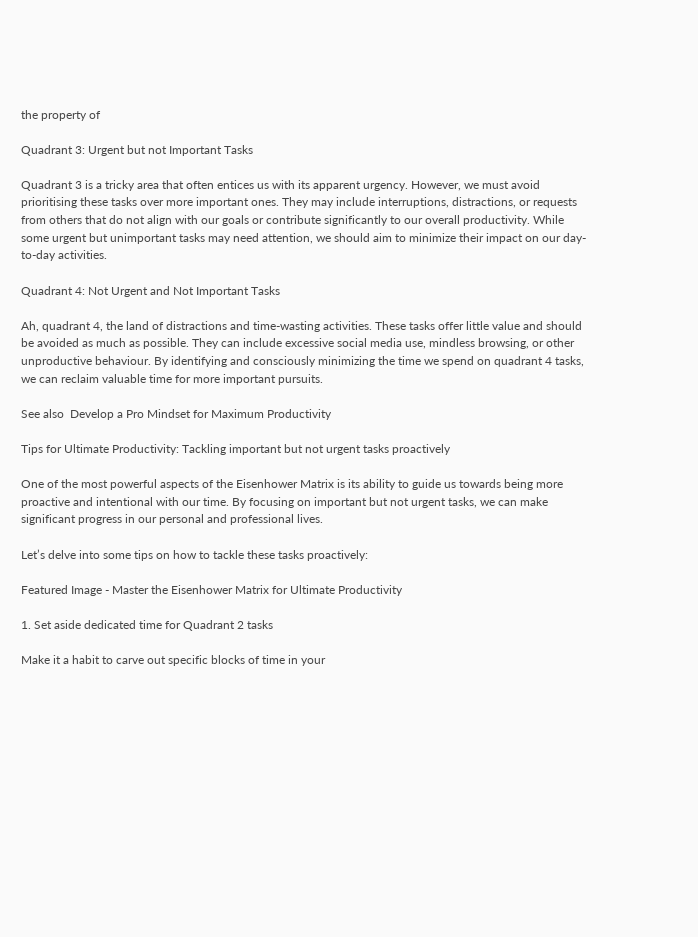the property of

Quadrant 3: Urgent but not Important Tasks

Quadrant 3 is a tricky area that often entices us with its apparent urgency. However, we must avoid prioritising these tasks over more important ones. They may include interruptions, distractions, or requests from others that do not align with our goals or contribute significantly to our overall productivity. While some urgent but unimportant tasks may need attention, we should aim to minimize their impact on our day-to-day activities.

Quadrant 4: Not Urgent and Not Important Tasks

Ah, quadrant 4, the land of distractions and time-wasting activities. These tasks offer little value and should be avoided as much as possible. They can include excessive social media use, mindless browsing, or other unproductive behaviour. By identifying and consciously minimizing the time we spend on quadrant 4 tasks, we can reclaim valuable time for more important pursuits.

See also  Develop a Pro Mindset for Maximum Productivity

Tips for Ultimate Productivity: Tackling important but not urgent tasks proactively

One of the most powerful aspects of the Eisenhower Matrix is its ability to guide us towards being more proactive and intentional with our time. By focusing on important but not urgent tasks, we can make significant progress in our personal and professional lives.

Let’s delve into some tips on how to tackle these tasks proactively:

Featured Image - Master the Eisenhower Matrix for Ultimate Productivity

1. Set aside dedicated time for Quadrant 2 tasks

Make it a habit to carve out specific blocks of time in your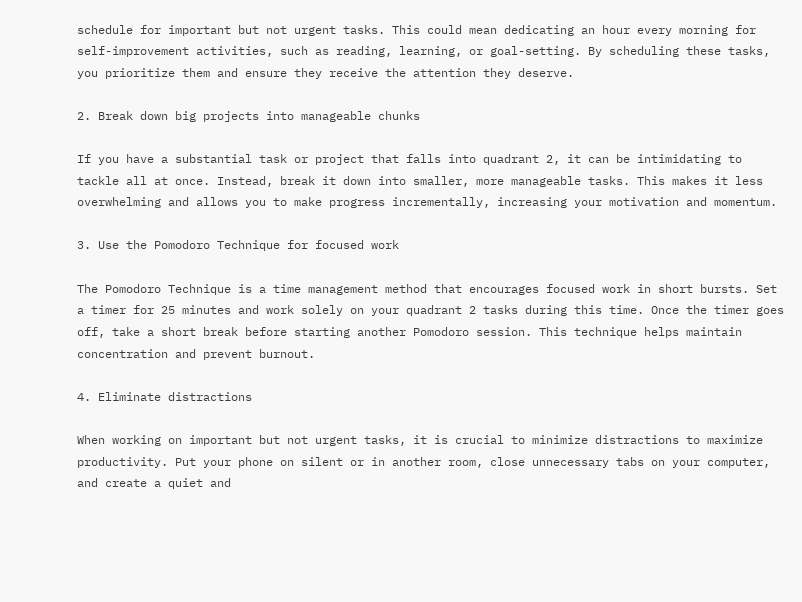schedule for important but not urgent tasks. This could mean dedicating an hour every morning for self-improvement activities, such as reading, learning, or goal-setting. By scheduling these tasks, you prioritize them and ensure they receive the attention they deserve.

2. Break down big projects into manageable chunks

If you have a substantial task or project that falls into quadrant 2, it can be intimidating to tackle all at once. Instead, break it down into smaller, more manageable tasks. This makes it less overwhelming and allows you to make progress incrementally, increasing your motivation and momentum.

3. Use the Pomodoro Technique for focused work

The Pomodoro Technique is a time management method that encourages focused work in short bursts. Set a timer for 25 minutes and work solely on your quadrant 2 tasks during this time. Once the timer goes off, take a short break before starting another Pomodoro session. This technique helps maintain concentration and prevent burnout.

4. Eliminate distractions

When working on important but not urgent tasks, it is crucial to minimize distractions to maximize productivity. Put your phone on silent or in another room, close unnecessary tabs on your computer, and create a quiet and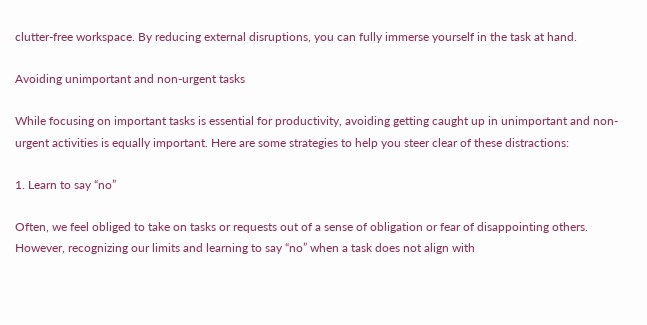clutter-free workspace. By reducing external disruptions, you can fully immerse yourself in the task at hand.

Avoiding unimportant and non-urgent tasks

While focusing on important tasks is essential for productivity, avoiding getting caught up in unimportant and non-urgent activities is equally important. Here are some strategies to help you steer clear of these distractions:

1. Learn to say “no”

Often, we feel obliged to take on tasks or requests out of a sense of obligation or fear of disappointing others. However, recognizing our limits and learning to say “no” when a task does not align with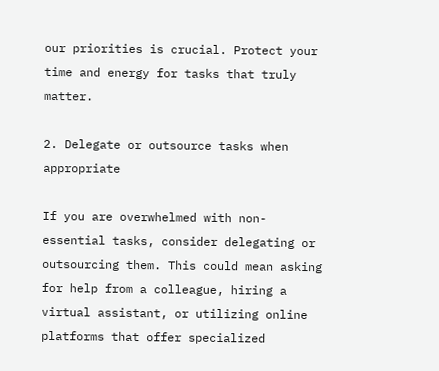our priorities is crucial. Protect your time and energy for tasks that truly matter.

2. Delegate or outsource tasks when appropriate

If you are overwhelmed with non-essential tasks, consider delegating or outsourcing them. This could mean asking for help from a colleague, hiring a virtual assistant, or utilizing online platforms that offer specialized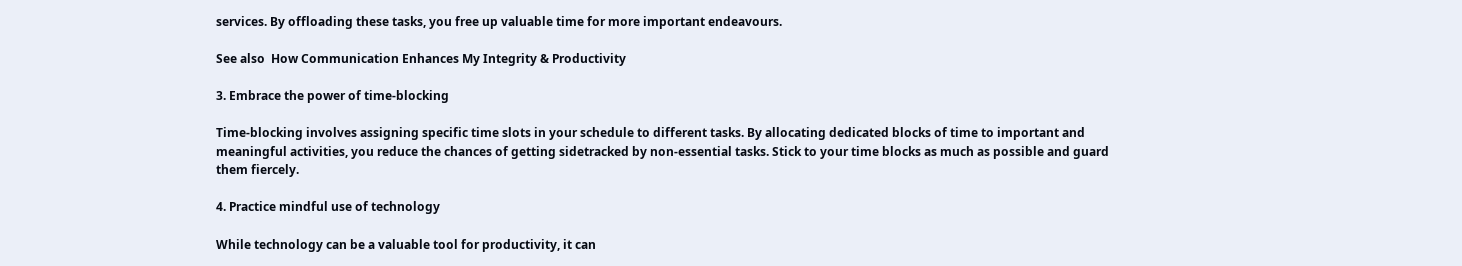services. By offloading these tasks, you free up valuable time for more important endeavours.

See also  How Communication Enhances My Integrity & Productivity

3. Embrace the power of time-blocking

Time-blocking involves assigning specific time slots in your schedule to different tasks. By allocating dedicated blocks of time to important and meaningful activities, you reduce the chances of getting sidetracked by non-essential tasks. Stick to your time blocks as much as possible and guard them fiercely.

4. Practice mindful use of technology

While technology can be a valuable tool for productivity, it can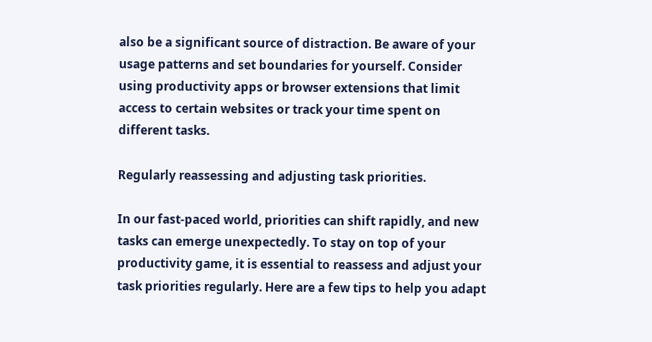also be a significant source of distraction. Be aware of your usage patterns and set boundaries for yourself. Consider using productivity apps or browser extensions that limit access to certain websites or track your time spent on different tasks.

Regularly reassessing and adjusting task priorities.

In our fast-paced world, priorities can shift rapidly, and new tasks can emerge unexpectedly. To stay on top of your productivity game, it is essential to reassess and adjust your task priorities regularly. Here are a few tips to help you adapt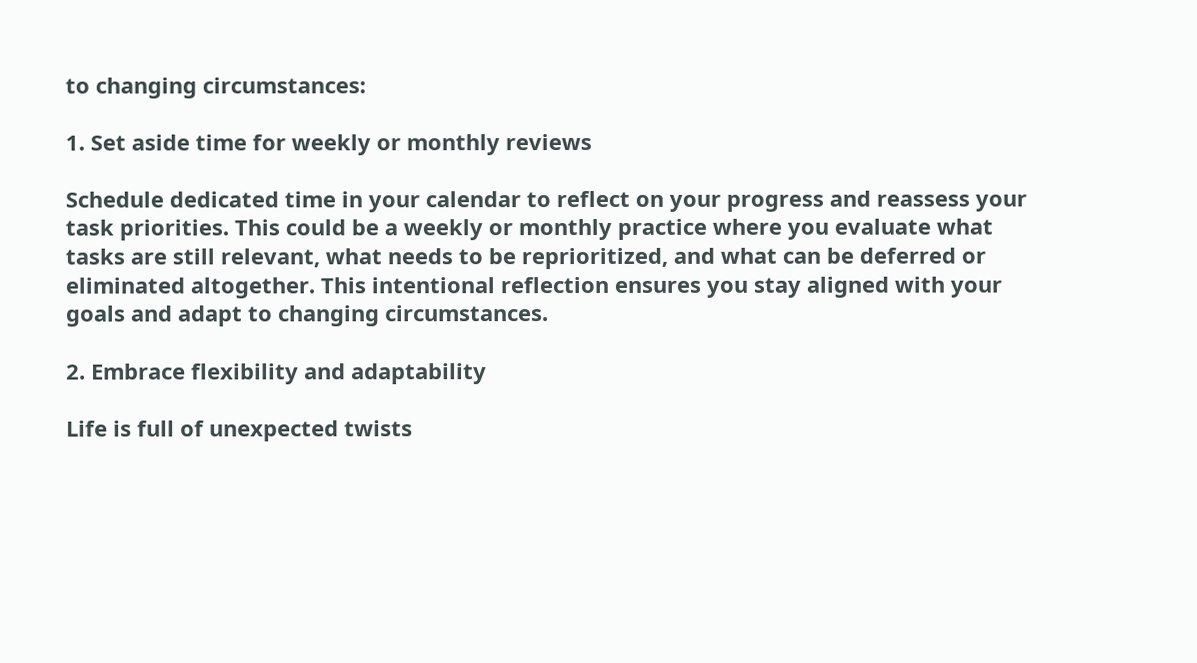to changing circumstances:

1. Set aside time for weekly or monthly reviews

Schedule dedicated time in your calendar to reflect on your progress and reassess your task priorities. This could be a weekly or monthly practice where you evaluate what tasks are still relevant, what needs to be reprioritized, and what can be deferred or eliminated altogether. This intentional reflection ensures you stay aligned with your goals and adapt to changing circumstances.

2. Embrace flexibility and adaptability

Life is full of unexpected twists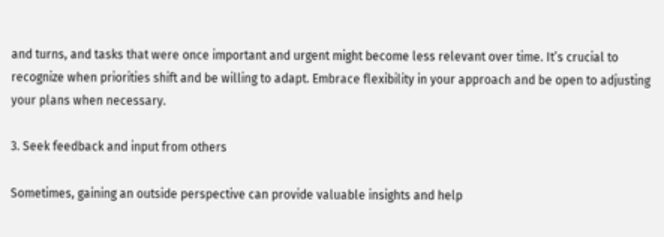and turns, and tasks that were once important and urgent might become less relevant over time. It’s crucial to recognize when priorities shift and be willing to adapt. Embrace flexibility in your approach and be open to adjusting your plans when necessary.

3. Seek feedback and input from others

Sometimes, gaining an outside perspective can provide valuable insights and help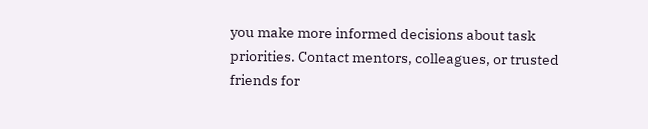you make more informed decisions about task priorities. Contact mentors, colleagues, or trusted friends for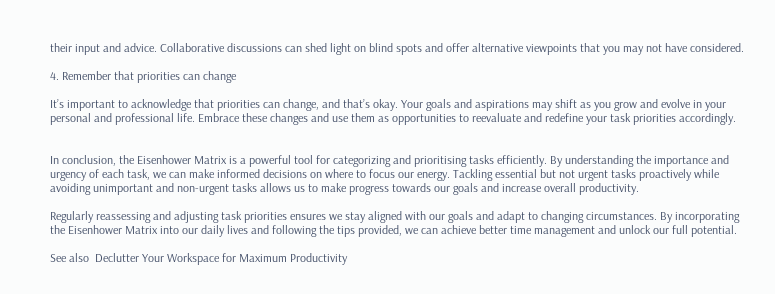their input and advice. Collaborative discussions can shed light on blind spots and offer alternative viewpoints that you may not have considered.

4. Remember that priorities can change

It’s important to acknowledge that priorities can change, and that’s okay. Your goals and aspirations may shift as you grow and evolve in your personal and professional life. Embrace these changes and use them as opportunities to reevaluate and redefine your task priorities accordingly.


In conclusion, the Eisenhower Matrix is a powerful tool for categorizing and prioritising tasks efficiently. By understanding the importance and urgency of each task, we can make informed decisions on where to focus our energy. Tackling essential but not urgent tasks proactively while avoiding unimportant and non-urgent tasks allows us to make progress towards our goals and increase overall productivity.

Regularly reassessing and adjusting task priorities ensures we stay aligned with our goals and adapt to changing circumstances. By incorporating the Eisenhower Matrix into our daily lives and following the tips provided, we can achieve better time management and unlock our full potential.

See also  Declutter Your Workspace for Maximum Productivity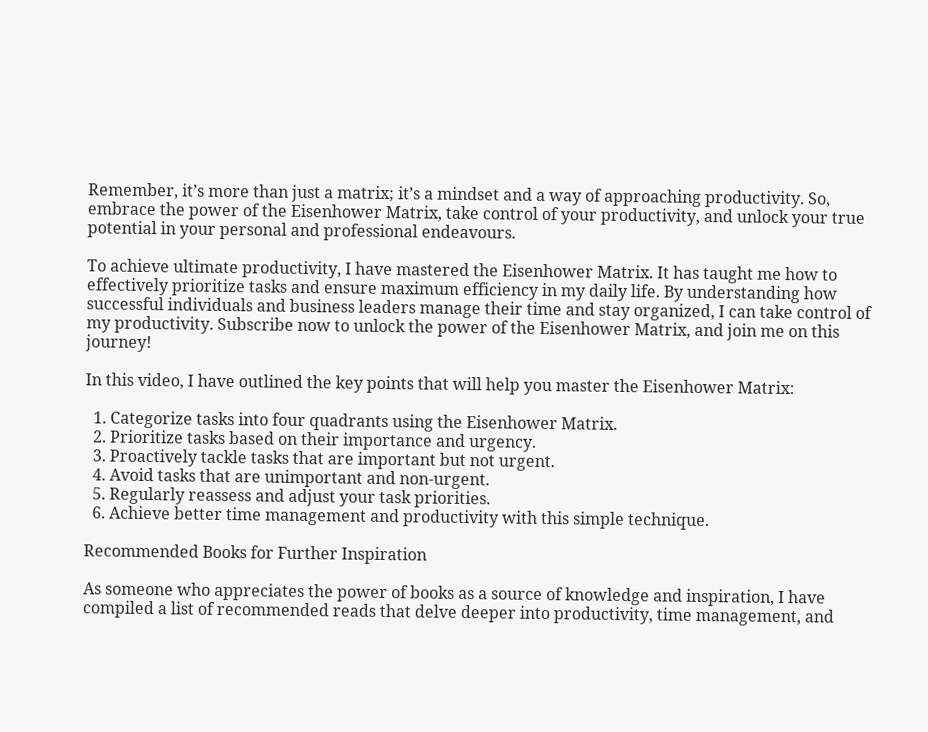Remember, it’s more than just a matrix; it’s a mindset and a way of approaching productivity. So, embrace the power of the Eisenhower Matrix, take control of your productivity, and unlock your true potential in your personal and professional endeavours.

To achieve ultimate productivity, I have mastered the Eisenhower Matrix. It has taught me how to effectively prioritize tasks and ensure maximum efficiency in my daily life. By understanding how successful individuals and business leaders manage their time and stay organized, I can take control of my productivity. Subscribe now to unlock the power of the Eisenhower Matrix, and join me on this journey!

In this video, I have outlined the key points that will help you master the Eisenhower Matrix:

  1. Categorize tasks into four quadrants using the Eisenhower Matrix.
  2. Prioritize tasks based on their importance and urgency.
  3. Proactively tackle tasks that are important but not urgent.
  4. Avoid tasks that are unimportant and non-urgent.
  5. Regularly reassess and adjust your task priorities.
  6. Achieve better time management and productivity with this simple technique.

Recommended Books for Further Inspiration

As someone who appreciates the power of books as a source of knowledge and inspiration, I have compiled a list of recommended reads that delve deeper into productivity, time management, and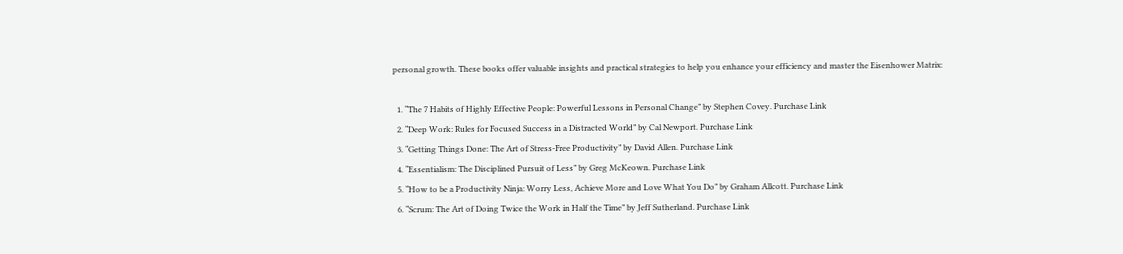personal growth. These books offer valuable insights and practical strategies to help you enhance your efficiency and master the Eisenhower Matrix:

  1. “The 7 Habits of Highly Effective People: Powerful Lessons in Personal Change” by Stephen Covey. Purchase Link
  2. “Deep Work: Rules for Focused Success in a Distracted World” by Cal Newport. Purchase Link
  3. “Getting Things Done: The Art of Stress-Free Productivity” by David Allen. Purchase Link
  4. “Essentialism: The Disciplined Pursuit of Less” by Greg McKeown. Purchase Link
  5. “How to be a Productivity Ninja: Worry Less, Achieve More and Love What You Do” by Graham Allcott. Purchase Link
  6. “Scrum: The Art of Doing Twice the Work in Half the Time” by Jeff Sutherland. Purchase Link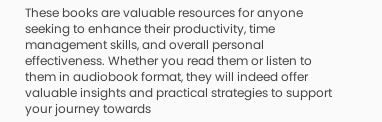These books are valuable resources for anyone seeking to enhance their productivity, time management skills, and overall personal effectiveness. Whether you read them or listen to them in audiobook format, they will indeed offer valuable insights and practical strategies to support your journey towards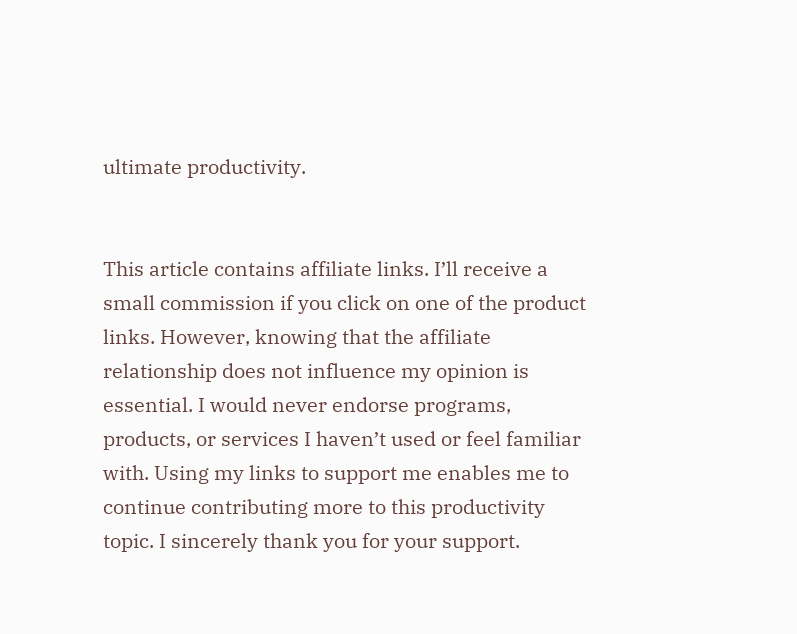ultimate productivity.


This article contains affiliate links. I’ll receive a small commission if you click on one of the product links. However, knowing that the affiliate relationship does not influence my opinion is essential. I would never endorse programs, products, or services I haven’t used or feel familiar with. Using my links to support me enables me to continue contributing more to this productivity topic. I sincerely thank you for your support.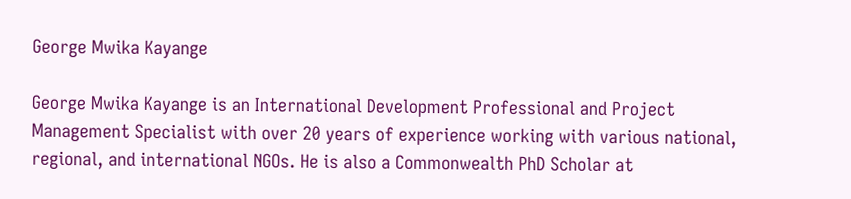George Mwika Kayange

George Mwika Kayange is an International Development Professional and Project Management Specialist with over 20 years of experience working with various national, regional, and international NGOs. He is also a Commonwealth PhD Scholar at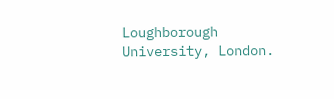Loughborough University, London.